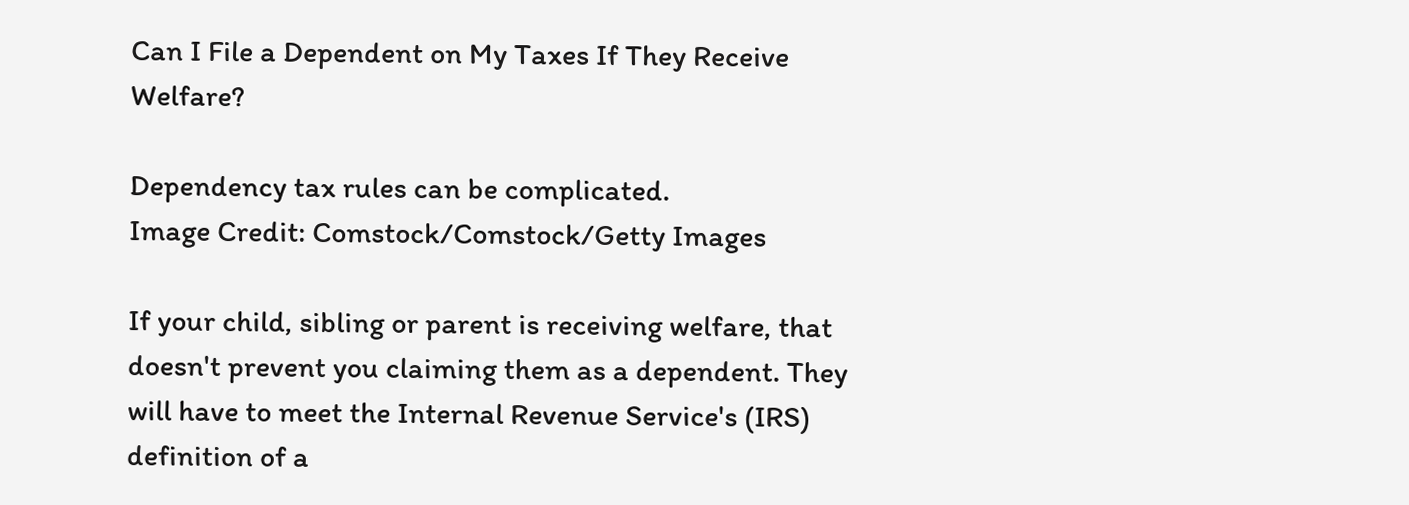Can I File a Dependent on My Taxes If They Receive Welfare?

Dependency tax rules can be complicated.
Image Credit: Comstock/Comstock/Getty Images

If your child, sibling or parent is receiving welfare, that doesn't prevent you claiming them as a dependent. They will have to meet the Internal Revenue Service's (IRS) definition of a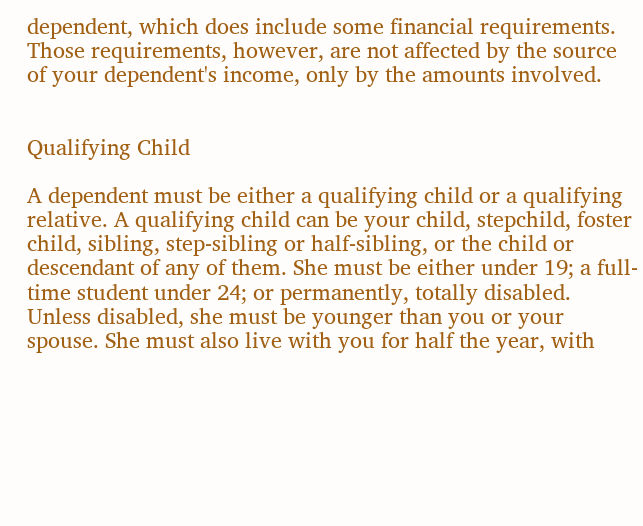dependent, which does include some financial requirements. Those requirements, however, are not affected by the source of your dependent's income, only by the amounts involved.


Qualifying Child

A dependent must be either a qualifying child or a qualifying relative. A qualifying child can be your child, stepchild, foster child, sibling, step-sibling or half-sibling, or the child or descendant of any of them. She must be either under 19; a full-time student under 24; or permanently, totally disabled. Unless disabled, she must be younger than you or your spouse. She must also live with you for half the year, with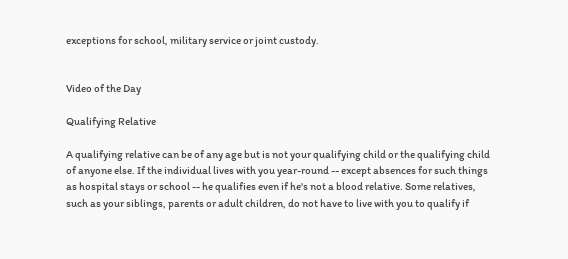exceptions for school, military service or joint custody.


Video of the Day

Qualifying Relative

A qualifying relative can be of any age but is not your qualifying child or the qualifying child of anyone else. If the individual lives with you year-round -- except absences for such things as hospital stays or school -- he qualifies even if he's not a blood relative. Some relatives, such as your siblings, parents or adult children, do not have to live with you to qualify if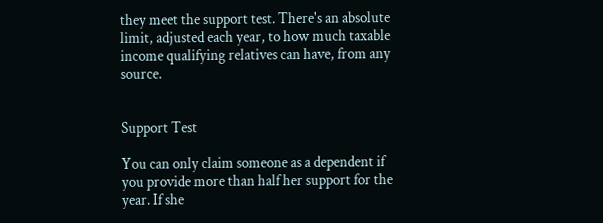they meet the support test. There's an absolute limit, adjusted each year, to how much taxable income qualifying relatives can have, from any source.


Support Test

You can only claim someone as a dependent if you provide more than half her support for the year. If she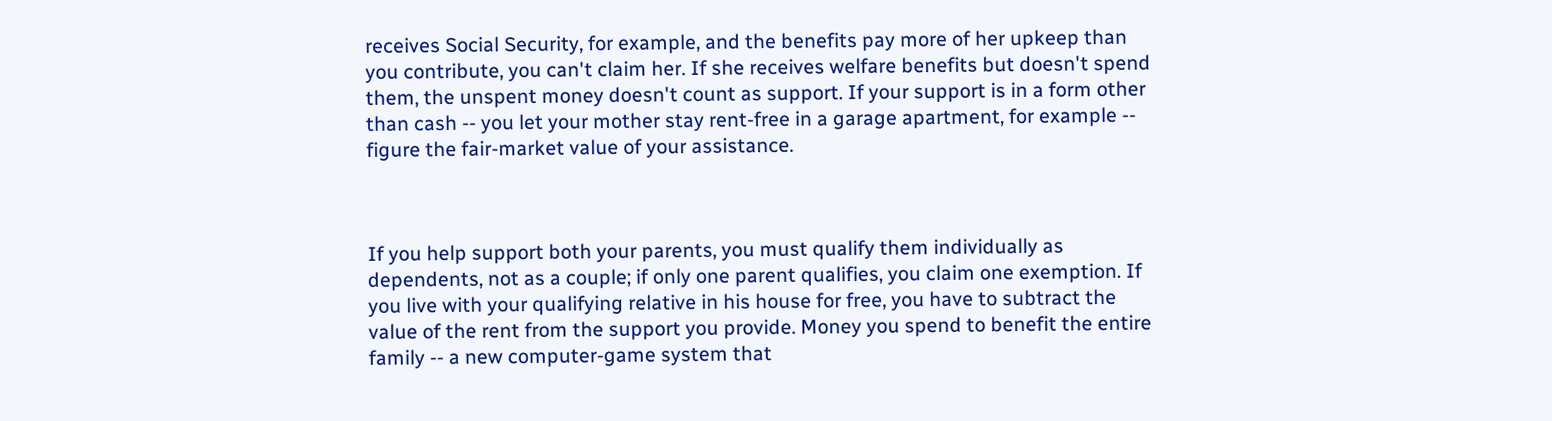receives Social Security, for example, and the benefits pay more of her upkeep than you contribute, you can't claim her. If she receives welfare benefits but doesn't spend them, the unspent money doesn't count as support. If your support is in a form other than cash -- you let your mother stay rent-free in a garage apartment, for example -- figure the fair-market value of your assistance.



If you help support both your parents, you must qualify them individually as dependents, not as a couple; if only one parent qualifies, you claim one exemption. If you live with your qualifying relative in his house for free, you have to subtract the value of the rent from the support you provide. Money you spend to benefit the entire family -- a new computer-game system that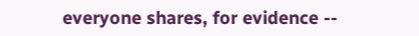everyone shares, for evidence --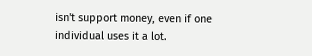isn't support money, even if one individual uses it a lot.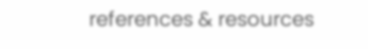references & resources